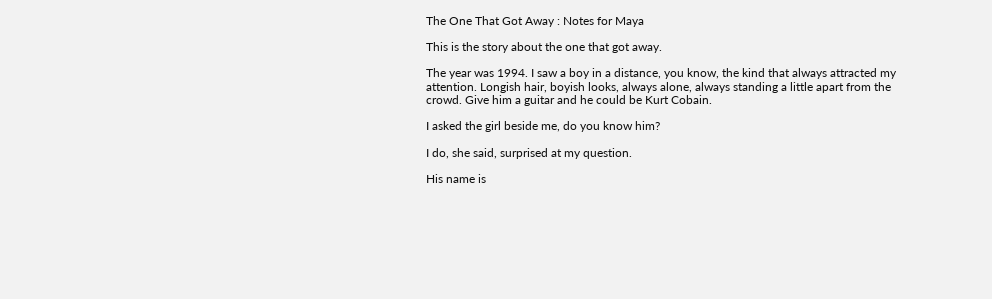The One That Got Away : Notes for Maya

This is the story about the one that got away.

The year was 1994. I saw a boy in a distance, you know, the kind that always attracted my attention. Longish hair, boyish looks, always alone, always standing a little apart from the crowd. Give him a guitar and he could be Kurt Cobain.

I asked the girl beside me, do you know him?

I do, she said, surprised at my question.

His name is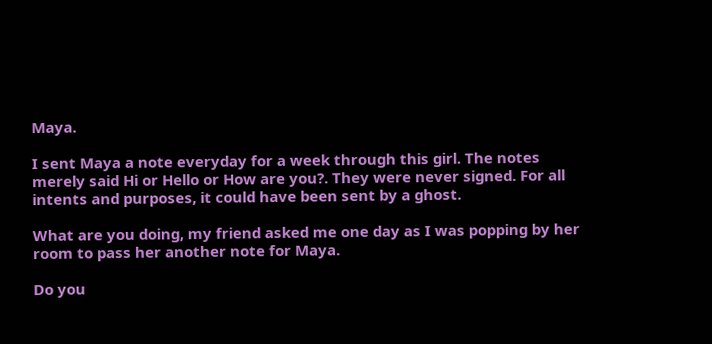Maya.

I sent Maya a note everyday for a week through this girl. The notes merely said Hi or Hello or How are you?. They were never signed. For all intents and purposes, it could have been sent by a ghost.

What are you doing, my friend asked me one day as I was popping by her room to pass her another note for Maya.

Do you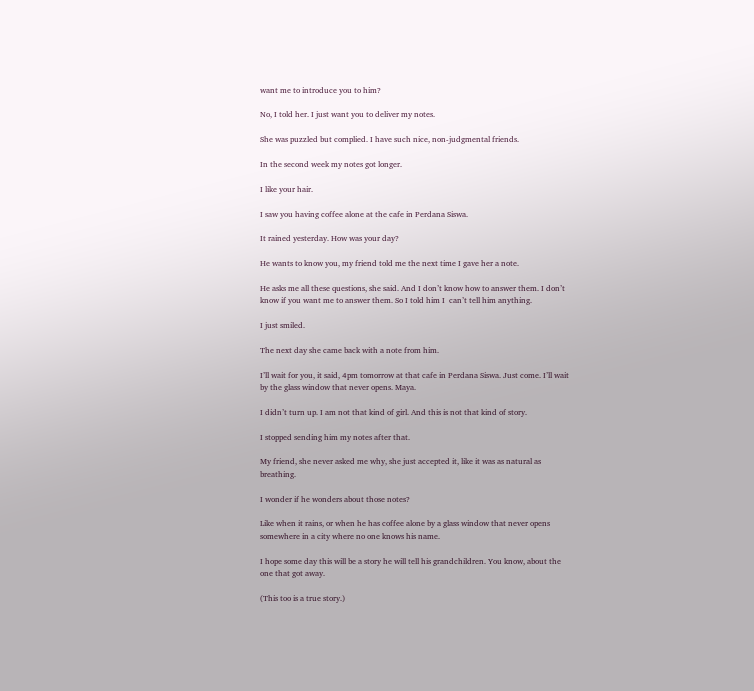want me to introduce you to him?

No, I told her. I just want you to deliver my notes.

She was puzzled but complied. I have such nice, non-judgmental friends.

In the second week my notes got longer.

I like your hair.

I saw you having coffee alone at the cafe in Perdana Siswa.

It rained yesterday. How was your day?

He wants to know you, my friend told me the next time I gave her a note.

He asks me all these questions, she said. And I don’t know how to answer them. I don’t know if you want me to answer them. So I told him I  can’t tell him anything.

I just smiled.

The next day she came back with a note from him.

I’ll wait for you, it said, 4pm tomorrow at that cafe in Perdana Siswa. Just come. I’ll wait by the glass window that never opens. Maya.

I didn’t turn up. I am not that kind of girl. And this is not that kind of story.

I stopped sending him my notes after that.

My friend, she never asked me why, she just accepted it, like it was as natural as breathing.

I wonder if he wonders about those notes?

Like when it rains, or when he has coffee alone by a glass window that never opens somewhere in a city where no one knows his name.

I hope some day this will be a story he will tell his grandchildren. You know, about the one that got away.

(This too is a true story.)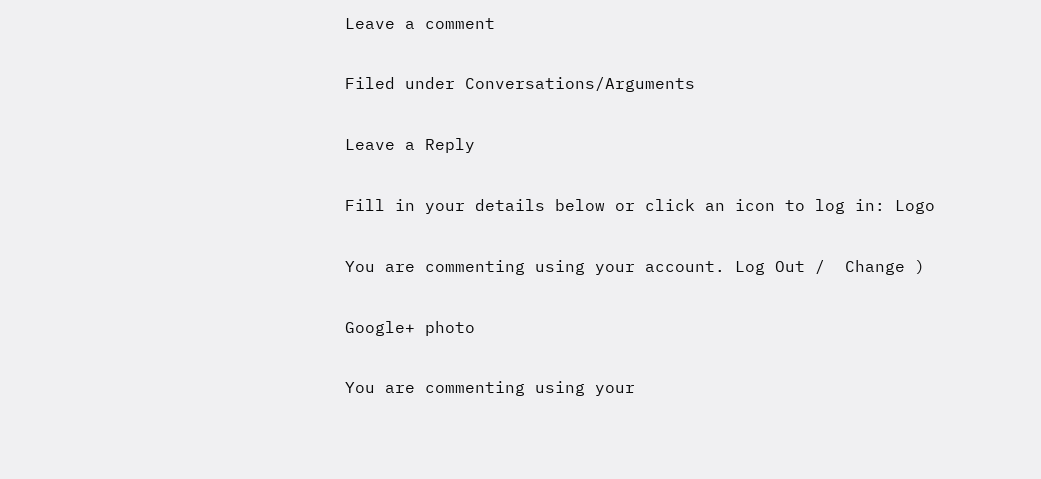Leave a comment

Filed under Conversations/Arguments

Leave a Reply

Fill in your details below or click an icon to log in: Logo

You are commenting using your account. Log Out /  Change )

Google+ photo

You are commenting using your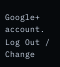Google+ account. Log Out /  Change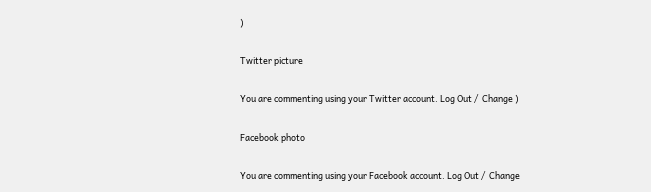)

Twitter picture

You are commenting using your Twitter account. Log Out /  Change )

Facebook photo

You are commenting using your Facebook account. Log Out /  Change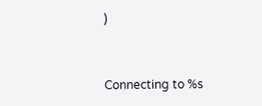)


Connecting to %s